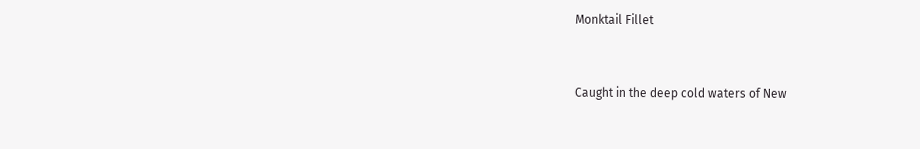Monktail Fillet


Caught in the deep cold waters of New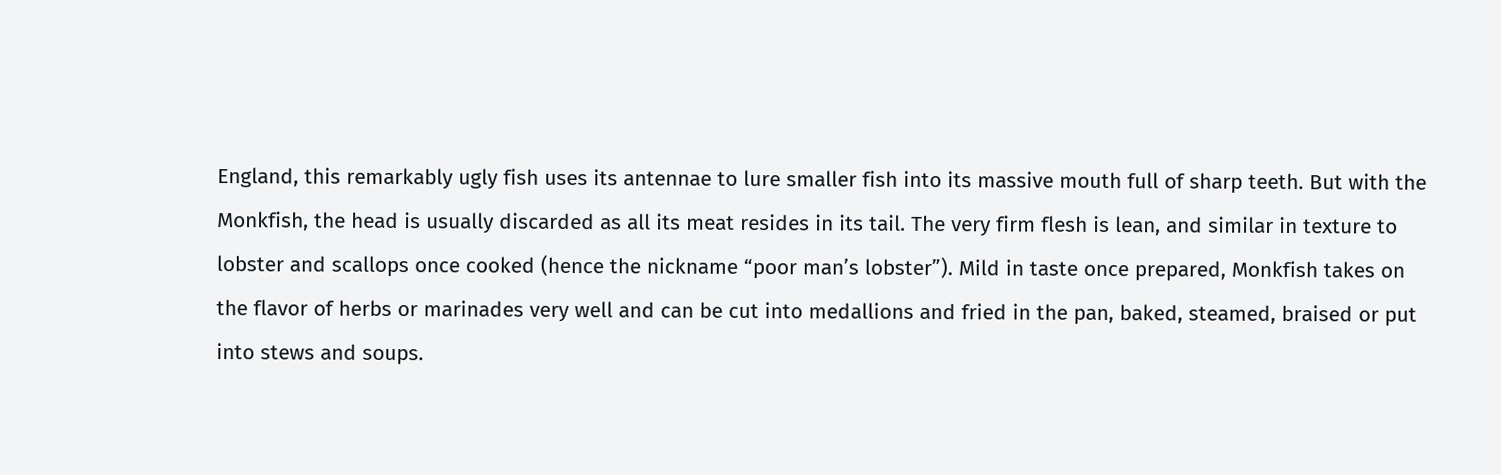England, this remarkably ugly fish uses its antennae to lure smaller fish into its massive mouth full of sharp teeth. But with the Monkfish, the head is usually discarded as all its meat resides in its tail. The very firm flesh is lean, and similar in texture to lobster and scallops once cooked (hence the nickname “poor man’s lobster”). Mild in taste once prepared, Monkfish takes on the flavor of herbs or marinades very well and can be cut into medallions and fried in the pan, baked, steamed, braised or put into stews and soups.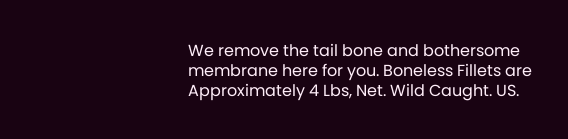We remove the tail bone and bothersome membrane here for you. Boneless Fillets are Approximately 4 Lbs, Net. Wild Caught. US.